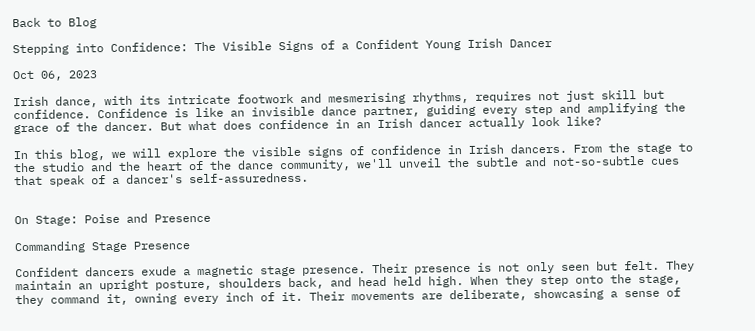Back to Blog

Stepping into Confidence: The Visible Signs of a Confident Young Irish Dancer

Oct 06, 2023

Irish dance, with its intricate footwork and mesmerising rhythms, requires not just skill but confidence. Confidence is like an invisible dance partner, guiding every step and amplifying the grace of the dancer. But what does confidence in an Irish dancer actually look like?

In this blog, we will explore the visible signs of confidence in Irish dancers. From the stage to the studio and the heart of the dance community, we'll unveil the subtle and not-so-subtle cues that speak of a dancer's self-assuredness.


On Stage: Poise and Presence

Commanding Stage Presence

Confident dancers exude a magnetic stage presence. Their presence is not only seen but felt. They maintain an upright posture, shoulders back, and head held high. When they step onto the stage, they command it, owning every inch of it. Their movements are deliberate, showcasing a sense of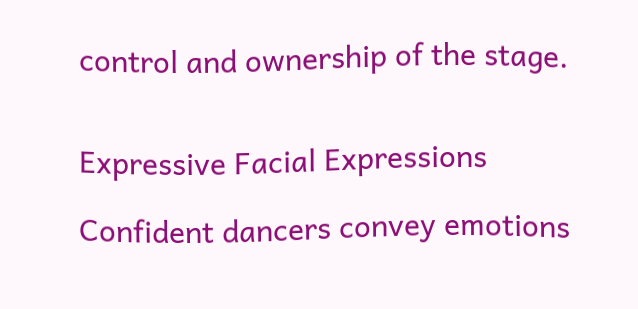control and ownership of the stage.


Expressive Facial Expressions

Confident dancers convey emotions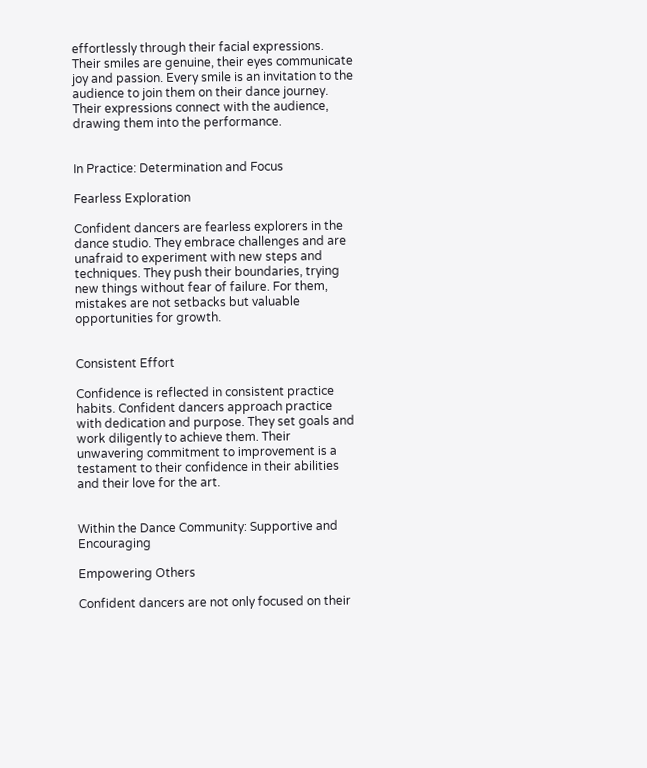effortlessly through their facial expressions. Their smiles are genuine, their eyes communicate joy and passion. Every smile is an invitation to the audience to join them on their dance journey. Their expressions connect with the audience, drawing them into the performance.


In Practice: Determination and Focus

Fearless Exploration

Confident dancers are fearless explorers in the dance studio. They embrace challenges and are unafraid to experiment with new steps and techniques. They push their boundaries, trying new things without fear of failure. For them, mistakes are not setbacks but valuable opportunities for growth.


Consistent Effort

Confidence is reflected in consistent practice habits. Confident dancers approach practice with dedication and purpose. They set goals and work diligently to achieve them. Their unwavering commitment to improvement is a testament to their confidence in their abilities and their love for the art.


Within the Dance Community: Supportive and Encouraging

Empowering Others

Confident dancers are not only focused on their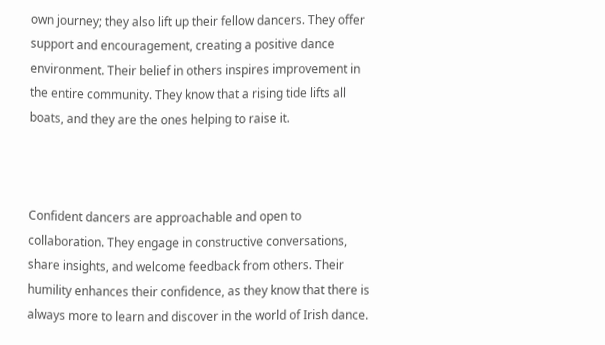own journey; they also lift up their fellow dancers. They offer support and encouragement, creating a positive dance environment. Their belief in others inspires improvement in the entire community. They know that a rising tide lifts all boats, and they are the ones helping to raise it.



Confident dancers are approachable and open to collaboration. They engage in constructive conversations, share insights, and welcome feedback from others. Their humility enhances their confidence, as they know that there is always more to learn and discover in the world of Irish dance.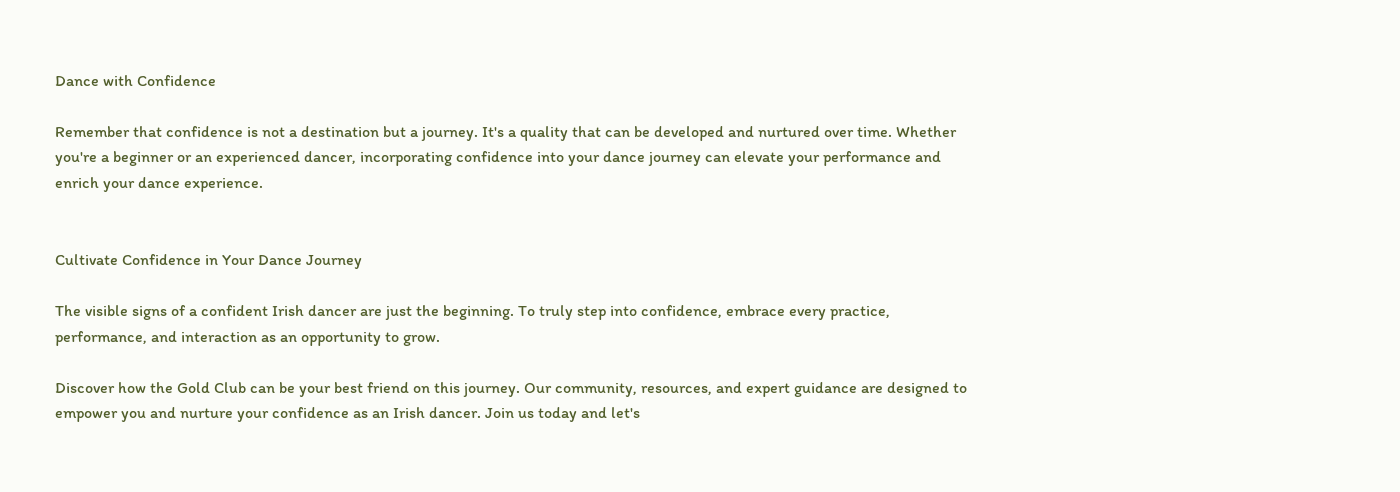Dance with Confidence

Remember that confidence is not a destination but a journey. It's a quality that can be developed and nurtured over time. Whether you're a beginner or an experienced dancer, incorporating confidence into your dance journey can elevate your performance and enrich your dance experience.


Cultivate Confidence in Your Dance Journey

The visible signs of a confident Irish dancer are just the beginning. To truly step into confidence, embrace every practice, performance, and interaction as an opportunity to grow.

Discover how the Gold Club can be your best friend on this journey. Our community, resources, and expert guidance are designed to empower you and nurture your confidence as an Irish dancer. Join us today and let's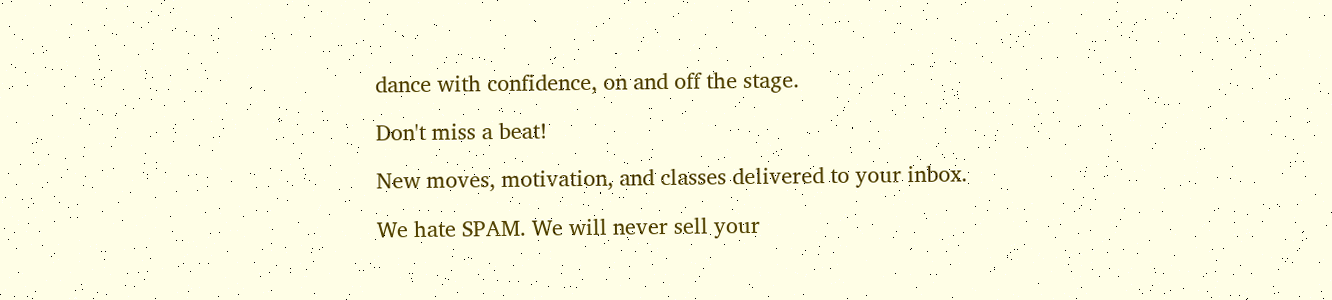dance with confidence, on and off the stage.

Don't miss a beat!

New moves, motivation, and classes delivered to your inbox.

We hate SPAM. We will never sell your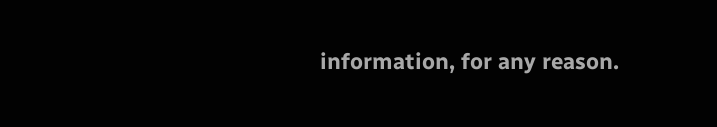information, for any reason.